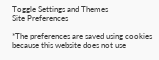Toggle Settings and Themes
Site Preferences

*The preferences are saved using cookies because this website does not use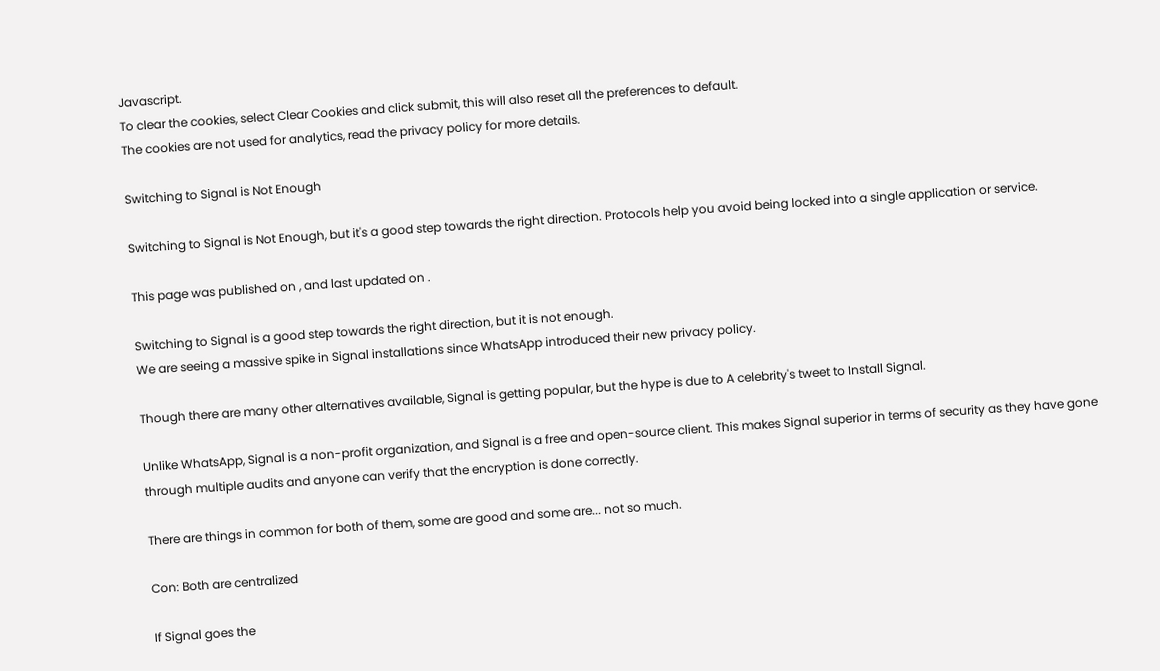Javascript.
To clear the cookies, select Clear Cookies and click submit, this will also reset all the preferences to default.
The cookies are not used for analytics, read the privacy policy for more details.

Switching to Signal is Not Enough

Switching to Signal is Not Enough, but it's a good step towards the right direction. Protocols help you avoid being locked into a single application or service.

This page was published on , and last updated on .

Switching to Signal is a good step towards the right direction, but it is not enough.
We are seeing a massive spike in Signal installations since WhatsApp introduced their new privacy policy.

Though there are many other alternatives available, Signal is getting popular, but the hype is due to A celebrity's tweet to Install Signal.

Unlike WhatsApp, Signal is a non-profit organization, and Signal is a free and open-source client. This makes Signal superior in terms of security as they have gone through multiple audits and anyone can verify that the encryption is done correctly.

There are things in common for both of them, some are good and some are... not so much.

Con: Both are centralized

If Signal goes the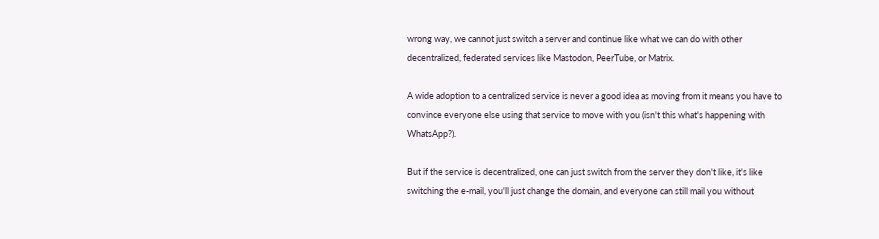wrong way, we cannot just switch a server and continue like what we can do with other decentralized, federated services like Mastodon, PeerTube, or Matrix.

A wide adoption to a centralized service is never a good idea as moving from it means you have to convince everyone else using that service to move with you (isn't this what's happening with WhatsApp?).

But if the service is decentralized, one can just switch from the server they don't like, it's like switching the e-mail, you'll just change the domain, and everyone can still mail you without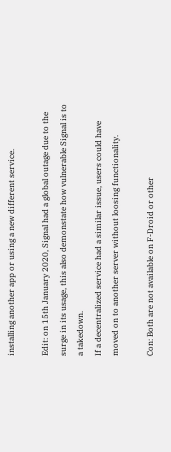installing another app or using a new different service.

Edit: on 15th January 2020, Signal had a global outage due to the surge in its usage, this also demonstate how vulnerable Signal is to a takedown.
If a decentralized service had a similar issue, users could have moved on to another server without loosing functionality.

Con: Both are not available on F-Droid or other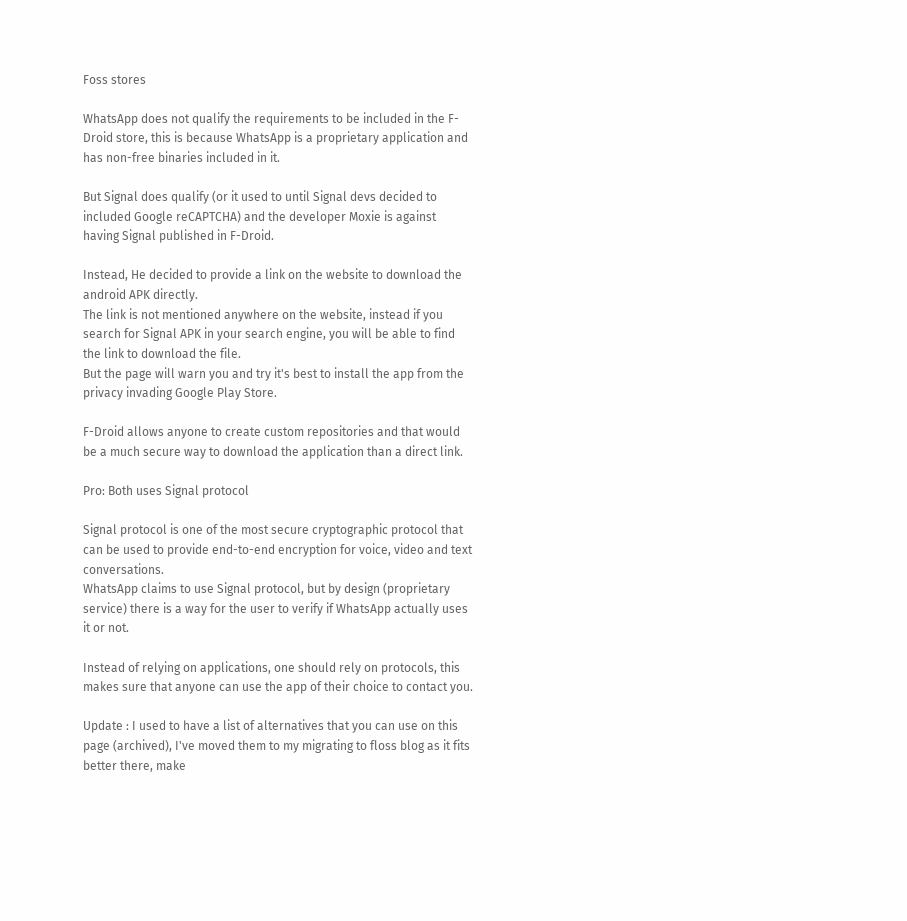Foss stores

WhatsApp does not qualify the requirements to be included in the F-Droid store, this is because WhatsApp is a proprietary application and has non-free binaries included in it.

But Signal does qualify (or it used to until Signal devs decided to included Google reCAPTCHA) and the developer Moxie is against having Signal published in F-Droid.

Instead, He decided to provide a link on the website to download the android APK directly.
The link is not mentioned anywhere on the website, instead if you search for Signal APK in your search engine, you will be able to find the link to download the file.
But the page will warn you and try it's best to install the app from the privacy invading Google Play Store.

F-Droid allows anyone to create custom repositories and that would be a much secure way to download the application than a direct link.

Pro: Both uses Signal protocol

Signal protocol is one of the most secure cryptographic protocol that can be used to provide end-to-end encryption for voice, video and text conversations.
WhatsApp claims to use Signal protocol, but by design (proprietary service) there is a way for the user to verify if WhatsApp actually uses it or not.

Instead of relying on applications, one should rely on protocols, this makes sure that anyone can use the app of their choice to contact you.

Update : I used to have a list of alternatives that you can use on this page (archived), I've moved them to my migrating to floss blog as it fits better there, make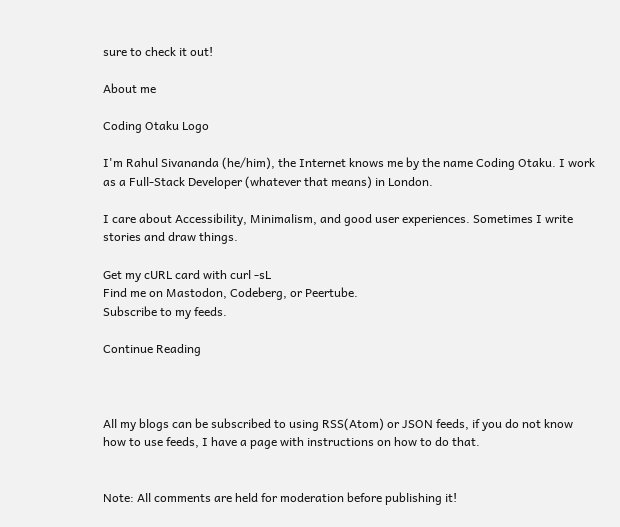sure to check it out!

About me

Coding Otaku Logo

I'm Rahul Sivananda (he/him), the Internet knows me by the name Coding Otaku. I work as a Full-Stack Developer (whatever that means) in London.

I care about Accessibility, Minimalism, and good user experiences. Sometimes I write stories and draw things.

Get my cURL card with curl -sL
Find me on Mastodon, Codeberg, or Peertube.
Subscribe to my feeds.

Continue Reading



All my blogs can be subscribed to using RSS(Atom) or JSON feeds, if you do not know how to use feeds, I have a page with instructions on how to do that.


Note: All comments are held for moderation before publishing it!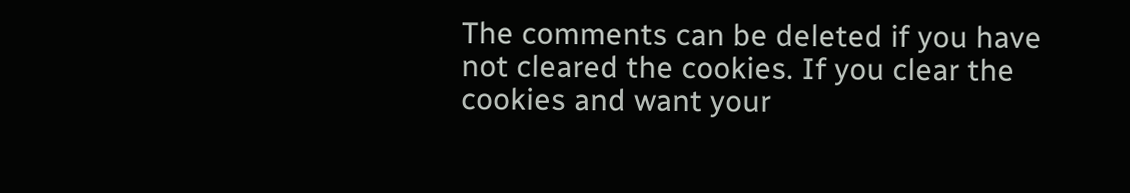The comments can be deleted if you have not cleared the cookies. If you clear the cookies and want your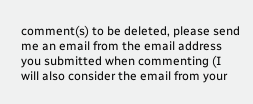comment(s) to be deleted, please send me an email from the email address you submitted when commenting (I will also consider the email from your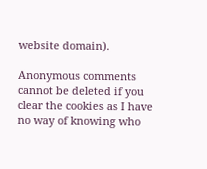website domain).

Anonymous comments cannot be deleted if you clear the cookies as I have no way of knowing who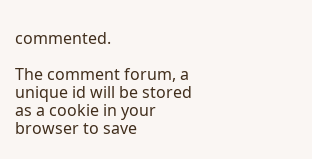commented.

The comment forum, a unique id will be stored as a cookie in your browser to save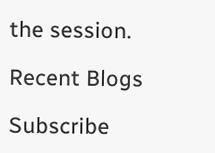the session.

Recent Blogs

Subscribe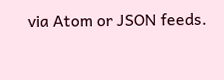via Atom or JSON feeds.